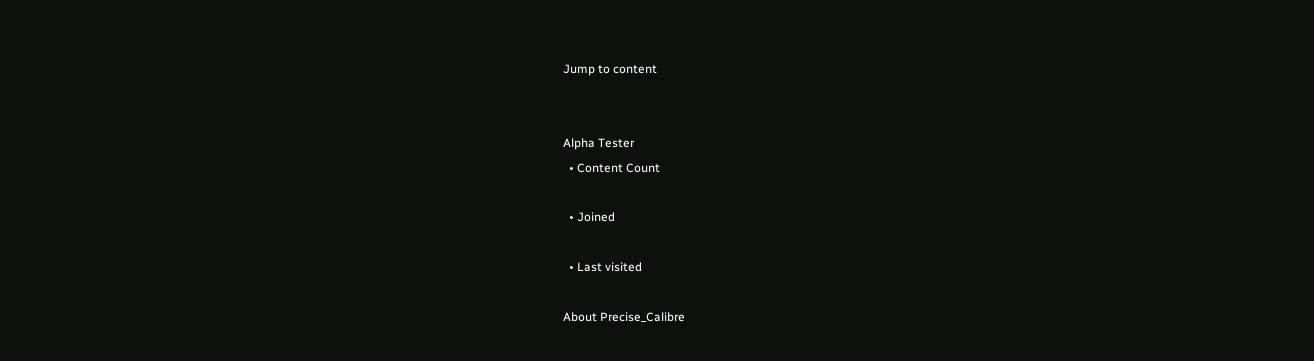Jump to content


Alpha Tester
  • Content Count

  • Joined

  • Last visited

About Precise_Calibre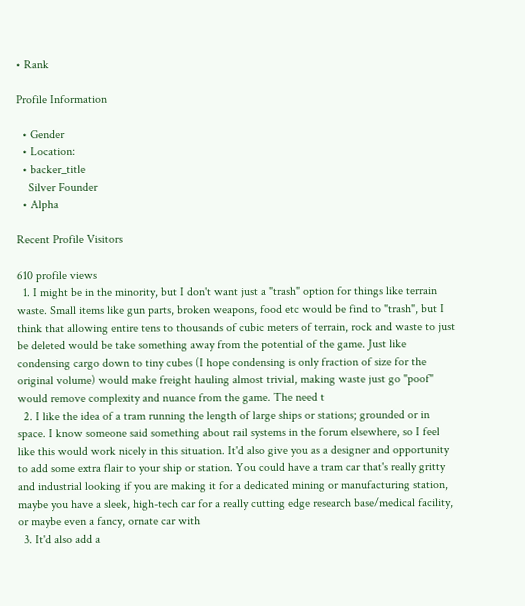• Rank

Profile Information

  • Gender
  • Location:
  • backer_title
    Silver Founder
  • Alpha

Recent Profile Visitors

610 profile views
  1. I might be in the minority, but I don't want just a "trash" option for things like terrain waste. Small items like gun parts, broken weapons, food etc would be find to "trash", but I think that allowing entire tens to thousands of cubic meters of terrain, rock and waste to just be deleted would be take something away from the potential of the game. Just like condensing cargo down to tiny cubes (I hope condensing is only fraction of size for the original volume) would make freight hauling almost trivial, making waste just go "poof" would remove complexity and nuance from the game. The need t
  2. I like the idea of a tram running the length of large ships or stations; grounded or in space. I know someone said something about rail systems in the forum elsewhere, so I feel like this would work nicely in this situation. It'd also give you as a designer and opportunity to add some extra flair to your ship or station. You could have a tram car that's really gritty and industrial looking if you are making it for a dedicated mining or manufacturing station, maybe you have a sleek, high-tech car for a really cutting edge research base/medical facility, or maybe even a fancy, ornate car with
  3. It'd also add a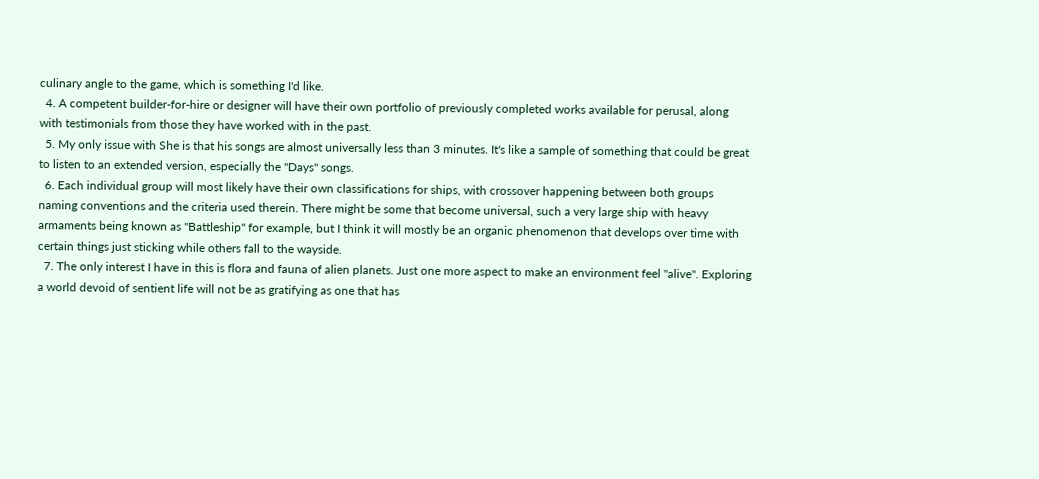culinary angle to the game, which is something I'd like.
  4. A competent builder-for-hire or designer will have their own portfolio of previously completed works available for perusal, along with testimonials from those they have worked with in the past.
  5. My only issue with She is that his songs are almost universally less than 3 minutes. It's like a sample of something that could be great to listen to an extended version, especially the "Days" songs.
  6. Each individual group will most likely have their own classifications for ships, with crossover happening between both groups naming conventions and the criteria used therein. There might be some that become universal, such a very large ship with heavy armaments being known as "Battleship" for example, but I think it will mostly be an organic phenomenon that develops over time with certain things just sticking while others fall to the wayside.
  7. The only interest I have in this is flora and fauna of alien planets. Just one more aspect to make an environment feel "alive". Exploring a world devoid of sentient life will not be as gratifying as one that has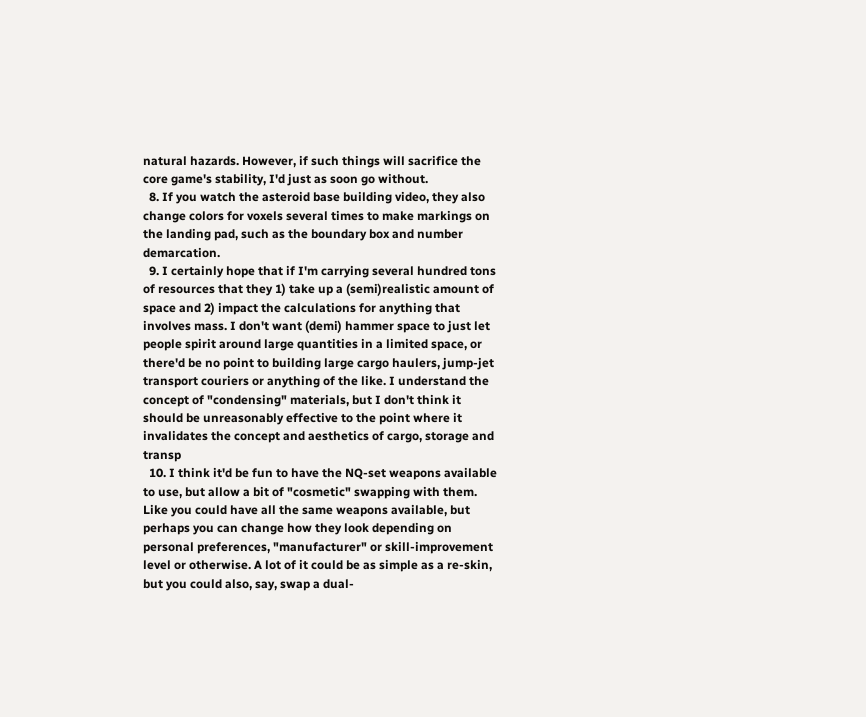natural hazards. However, if such things will sacrifice the core game's stability, I'd just as soon go without.
  8. If you watch the asteroid base building video, they also change colors for voxels several times to make markings on the landing pad, such as the boundary box and number demarcation.
  9. I certainly hope that if I'm carrying several hundred tons of resources that they 1) take up a (semi)realistic amount of space and 2) impact the calculations for anything that involves mass. I don't want (demi) hammer space to just let people spirit around large quantities in a limited space, or there'd be no point to building large cargo haulers, jump-jet transport couriers or anything of the like. I understand the concept of "condensing" materials, but I don't think it should be unreasonably effective to the point where it invalidates the concept and aesthetics of cargo, storage and transp
  10. I think it'd be fun to have the NQ-set weapons available to use, but allow a bit of "cosmetic" swapping with them. Like you could have all the same weapons available, but perhaps you can change how they look depending on personal preferences, "manufacturer" or skill-improvement level or otherwise. A lot of it could be as simple as a re-skin, but you could also, say, swap a dual-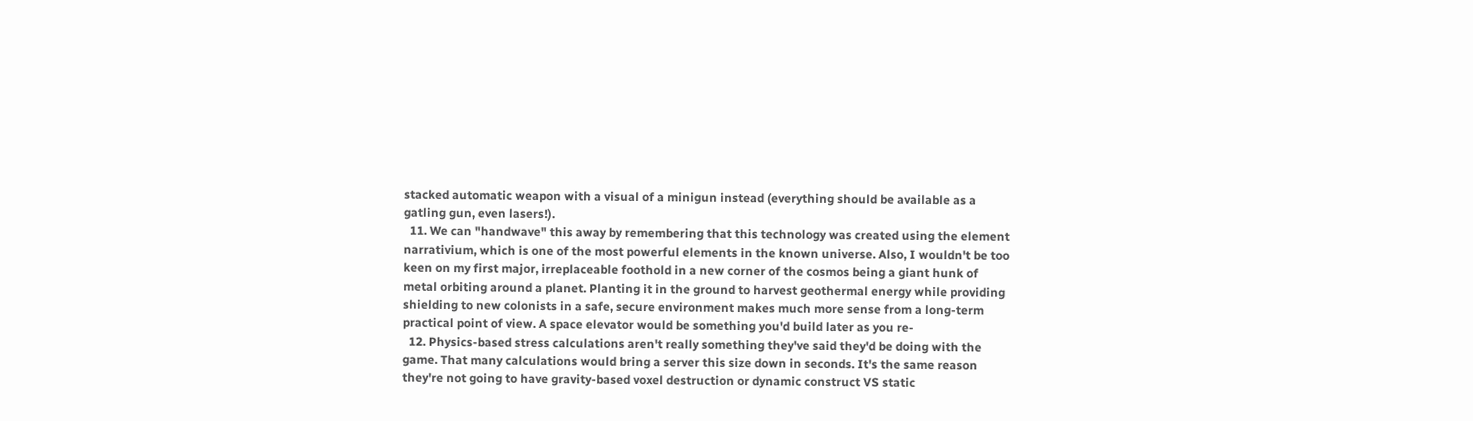stacked automatic weapon with a visual of a minigun instead (everything should be available as a gatling gun, even lasers!).
  11. We can "handwave" this away by remembering that this technology was created using the element narrativium, which is one of the most powerful elements in the known universe. Also, I wouldn't be too keen on my first major, irreplaceable foothold in a new corner of the cosmos being a giant hunk of metal orbiting around a planet. Planting it in the ground to harvest geothermal energy while providing shielding to new colonists in a safe, secure environment makes much more sense from a long-term practical point of view. A space elevator would be something you'd build later as you re-
  12. Physics-based stress calculations aren't really something they've said they'd be doing with the game. That many calculations would bring a server this size down in seconds. It's the same reason they're not going to have gravity-based voxel destruction or dynamic construct VS static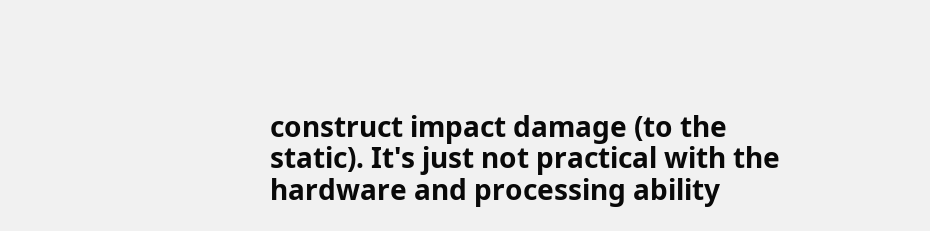construct impact damage (to the static). It's just not practical with the hardware and processing ability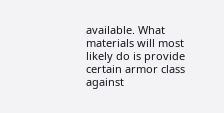available. What materials will most likely do is provide certain armor class against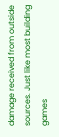damage received from outside sources. Just like most building games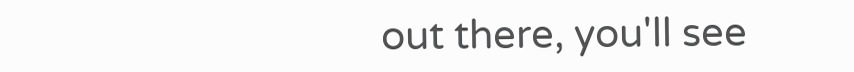out there, you'll see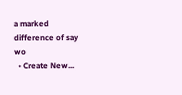a marked difference of say wo
  • Create New...